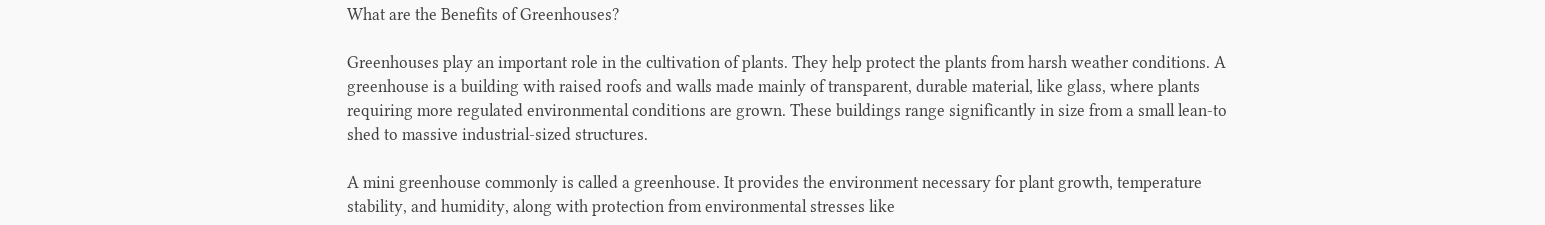What are the Benefits of Greenhouses?

Greenhouses play an important role in the cultivation of plants. They help protect the plants from harsh weather conditions. A greenhouse is a building with raised roofs and walls made mainly of transparent, durable material, like glass, where plants requiring more regulated environmental conditions are grown. These buildings range significantly in size from a small lean-to shed to massive industrial-sized structures.

A mini greenhouse commonly is called a greenhouse. It provides the environment necessary for plant growth, temperature stability, and humidity, along with protection from environmental stresses like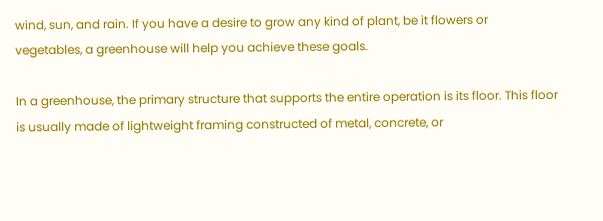wind, sun, and rain. If you have a desire to grow any kind of plant, be it flowers or vegetables, a greenhouse will help you achieve these goals.

In a greenhouse, the primary structure that supports the entire operation is its floor. This floor is usually made of lightweight framing constructed of metal, concrete, or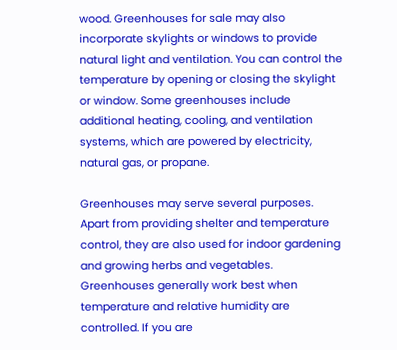wood. Greenhouses for sale may also incorporate skylights or windows to provide natural light and ventilation. You can control the temperature by opening or closing the skylight or window. Some greenhouses include additional heating, cooling, and ventilation systems, which are powered by electricity, natural gas, or propane.

Greenhouses may serve several purposes. Apart from providing shelter and temperature control, they are also used for indoor gardening and growing herbs and vegetables. Greenhouses generally work best when temperature and relative humidity are controlled. If you are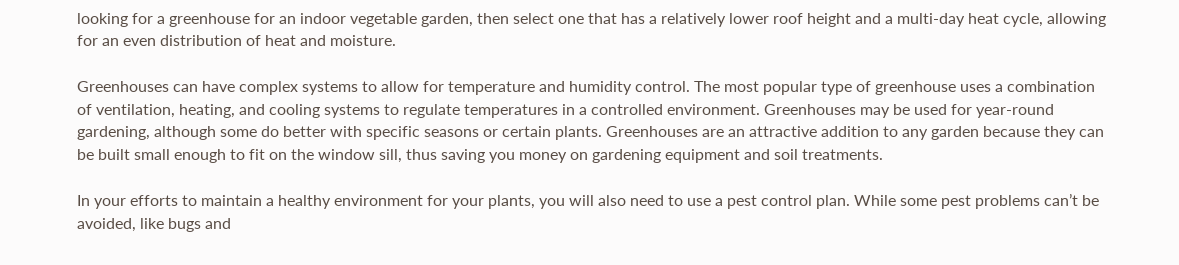looking for a greenhouse for an indoor vegetable garden, then select one that has a relatively lower roof height and a multi-day heat cycle, allowing for an even distribution of heat and moisture.

Greenhouses can have complex systems to allow for temperature and humidity control. The most popular type of greenhouse uses a combination of ventilation, heating, and cooling systems to regulate temperatures in a controlled environment. Greenhouses may be used for year-round gardening, although some do better with specific seasons or certain plants. Greenhouses are an attractive addition to any garden because they can be built small enough to fit on the window sill, thus saving you money on gardening equipment and soil treatments.

In your efforts to maintain a healthy environment for your plants, you will also need to use a pest control plan. While some pest problems can’t be avoided, like bugs and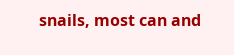snails, most can and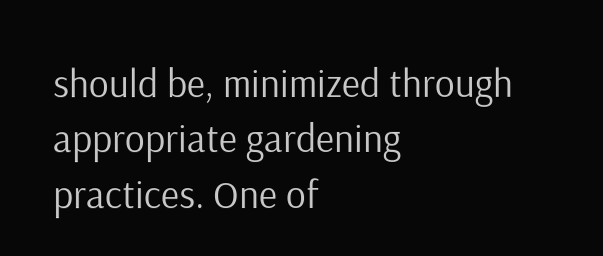should be, minimized through appropriate gardening practices. One of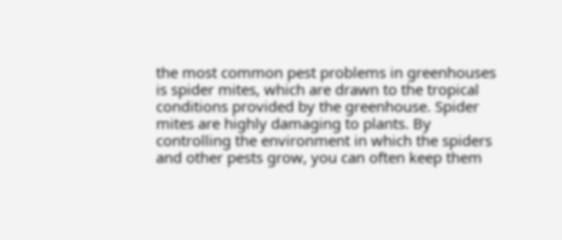the most common pest problems in greenhouses is spider mites, which are drawn to the tropical conditions provided by the greenhouse. Spider mites are highly damaging to plants. By controlling the environment in which the spiders and other pests grow, you can often keep them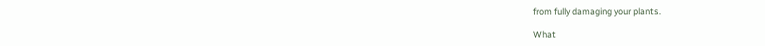from fully damaging your plants.

What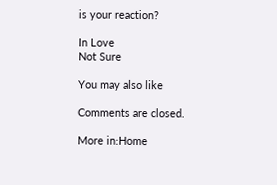is your reaction?

In Love
Not Sure

You may also like

Comments are closed.

More in:Home